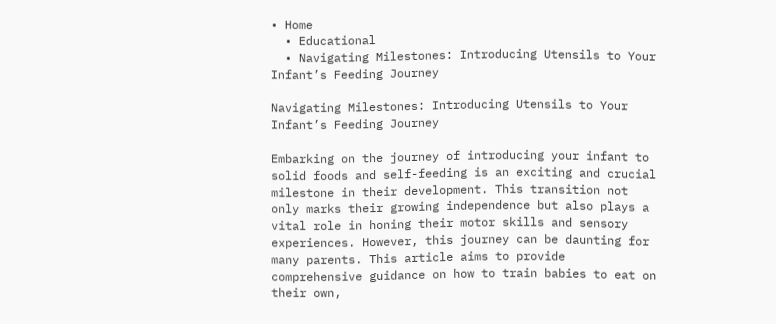• Home
  • Educational
  • Navigating Milestones: Introducing Utensils to Your Infant’s Feeding Journey

Navigating Milestones: Introducing Utensils to Your Infant’s Feeding Journey

Embarking on the journey of introducing your infant to solid foods and self-feeding is an exciting and crucial milestone in their development. This transition not only marks their growing independence but also plays a vital role in honing their motor skills and sensory experiences. However, this journey can be daunting for many parents. This article aims to provide comprehensive guidance on how to train babies to eat on their own,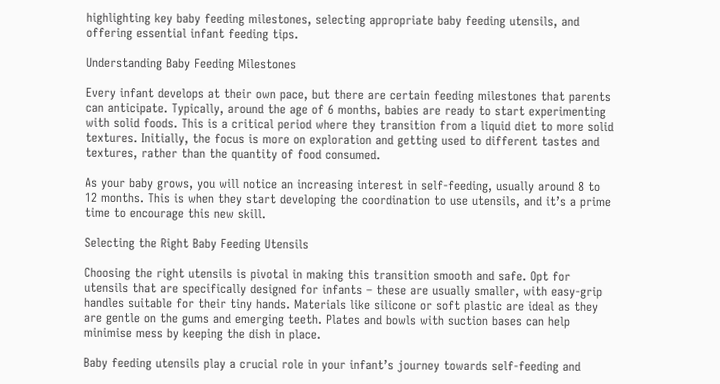highlighting key baby feeding milestones, selecting appropriate baby feeding utensils, and offering essential infant feeding tips.

Understanding Baby Feeding Milestones

Every infant develops at their own pace, but there are certain feeding milestones that parents can anticipate. Typically, around the age of 6 months, babies are ready to start experimenting with solid foods. This is a critical period where they transition from a liquid diet to more solid textures. Initially, the focus is more on exploration and getting used to different tastes and textures, rather than the quantity of food consumed.

As your baby grows, you will notice an increasing interest in self-feeding, usually around 8 to 12 months. This is when they start developing the coordination to use utensils, and it’s a prime time to encourage this new skill.

Selecting the Right Baby Feeding Utensils

Choosing the right utensils is pivotal in making this transition smooth and safe. Opt for utensils that are specifically designed for infants – these are usually smaller, with easy-grip handles suitable for their tiny hands. Materials like silicone or soft plastic are ideal as they are gentle on the gums and emerging teeth. Plates and bowls with suction bases can help minimise mess by keeping the dish in place.

Baby feeding utensils play a crucial role in your infant’s journey towards self-feeding and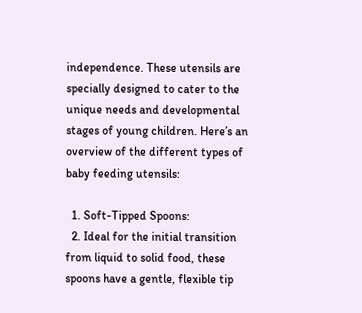independence. These utensils are specially designed to cater to the unique needs and developmental stages of young children. Here’s an overview of the different types of baby feeding utensils:

  1. Soft-Tipped Spoons:
  2. Ideal for the initial transition from liquid to solid food, these spoons have a gentle, flexible tip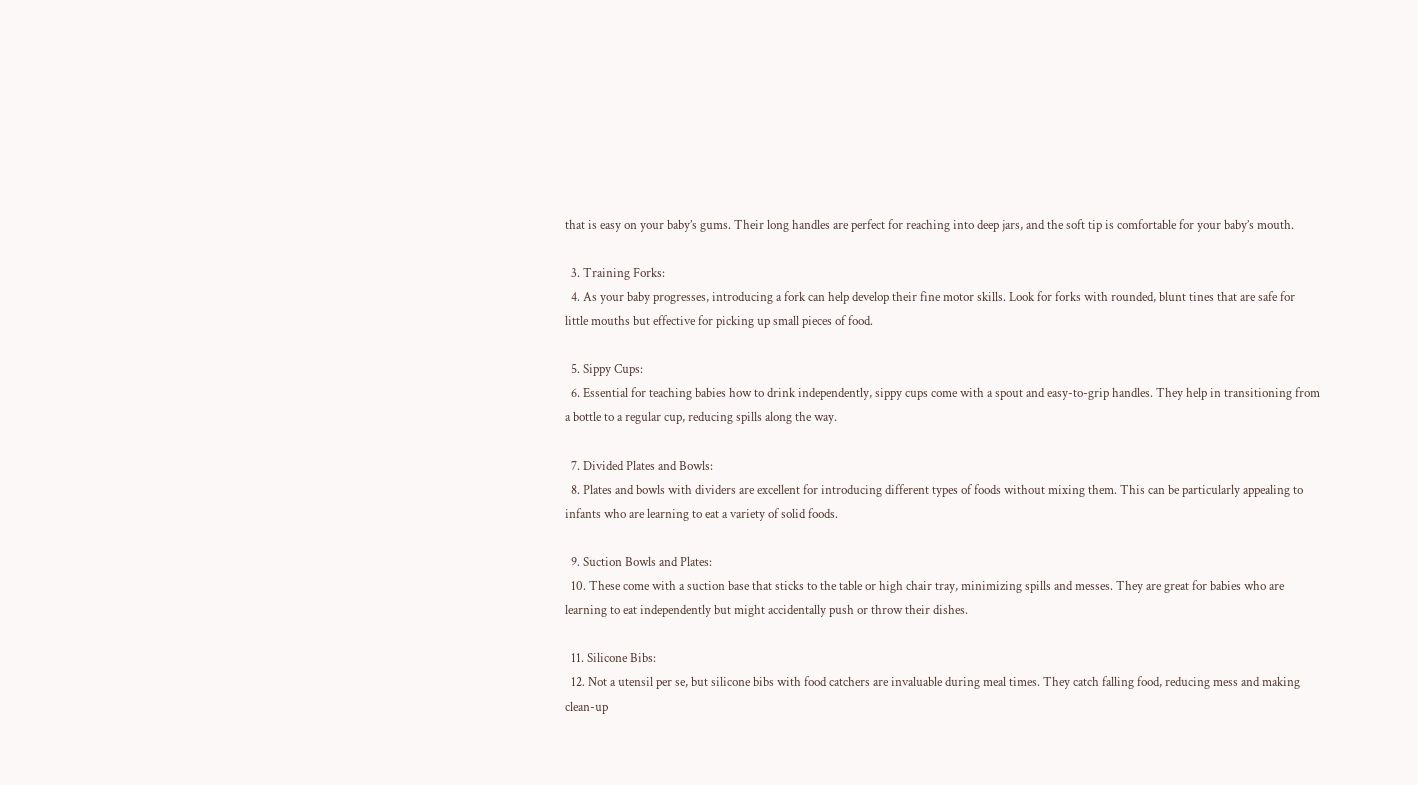that is easy on your baby’s gums. Their long handles are perfect for reaching into deep jars, and the soft tip is comfortable for your baby’s mouth.

  3. Training Forks:
  4. As your baby progresses, introducing a fork can help develop their fine motor skills. Look for forks with rounded, blunt tines that are safe for little mouths but effective for picking up small pieces of food.

  5. Sippy Cups:
  6. Essential for teaching babies how to drink independently, sippy cups come with a spout and easy-to-grip handles. They help in transitioning from a bottle to a regular cup, reducing spills along the way.

  7. Divided Plates and Bowls:
  8. Plates and bowls with dividers are excellent for introducing different types of foods without mixing them. This can be particularly appealing to infants who are learning to eat a variety of solid foods.

  9. Suction Bowls and Plates:
  10. These come with a suction base that sticks to the table or high chair tray, minimizing spills and messes. They are great for babies who are learning to eat independently but might accidentally push or throw their dishes.

  11. Silicone Bibs:
  12. Not a utensil per se, but silicone bibs with food catchers are invaluable during meal times. They catch falling food, reducing mess and making clean-up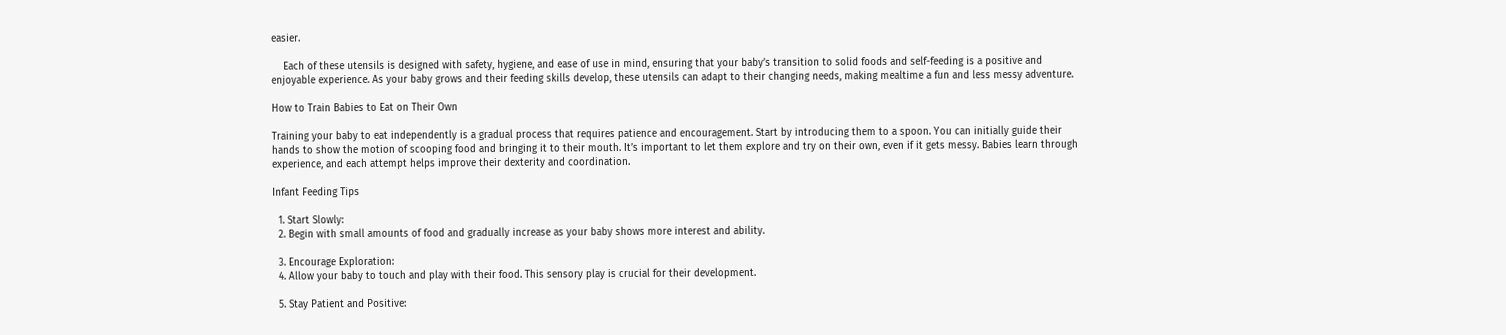easier.

    Each of these utensils is designed with safety, hygiene, and ease of use in mind, ensuring that your baby’s transition to solid foods and self-feeding is a positive and enjoyable experience. As your baby grows and their feeding skills develop, these utensils can adapt to their changing needs, making mealtime a fun and less messy adventure.

How to Train Babies to Eat on Their Own

Training your baby to eat independently is a gradual process that requires patience and encouragement. Start by introducing them to a spoon. You can initially guide their hands to show the motion of scooping food and bringing it to their mouth. It’s important to let them explore and try on their own, even if it gets messy. Babies learn through experience, and each attempt helps improve their dexterity and coordination.

Infant Feeding Tips

  1. Start Slowly:
  2. Begin with small amounts of food and gradually increase as your baby shows more interest and ability.

  3. Encourage Exploration:
  4. Allow your baby to touch and play with their food. This sensory play is crucial for their development.

  5. Stay Patient and Positive: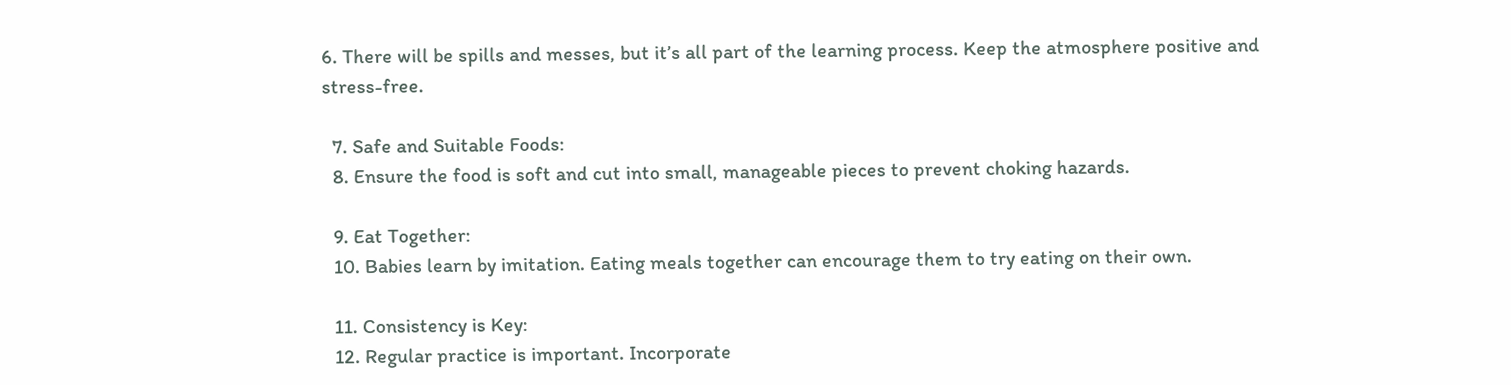6. There will be spills and messes, but it’s all part of the learning process. Keep the atmosphere positive and stress-free.

  7. Safe and Suitable Foods:
  8. Ensure the food is soft and cut into small, manageable pieces to prevent choking hazards.

  9. Eat Together:
  10. Babies learn by imitation. Eating meals together can encourage them to try eating on their own.

  11. Consistency is Key:
  12. Regular practice is important. Incorporate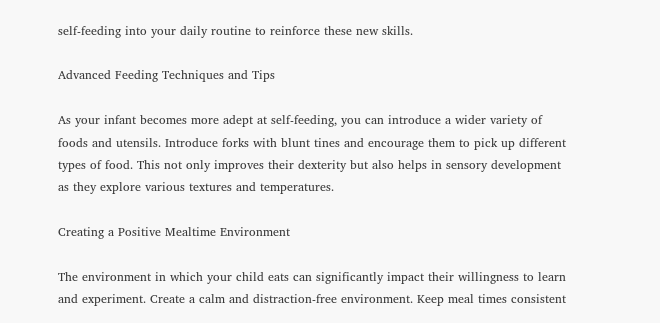self-feeding into your daily routine to reinforce these new skills.

Advanced Feeding Techniques and Tips

As your infant becomes more adept at self-feeding, you can introduce a wider variety of foods and utensils. Introduce forks with blunt tines and encourage them to pick up different types of food. This not only improves their dexterity but also helps in sensory development as they explore various textures and temperatures.

Creating a Positive Mealtime Environment

The environment in which your child eats can significantly impact their willingness to learn and experiment. Create a calm and distraction-free environment. Keep meal times consistent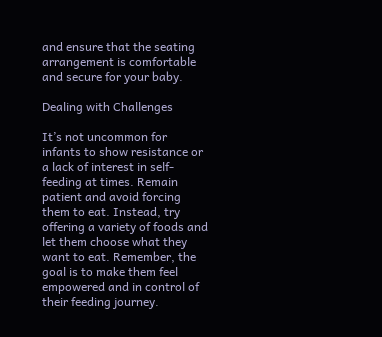and ensure that the seating arrangement is comfortable and secure for your baby.

Dealing with Challenges

It’s not uncommon for infants to show resistance or a lack of interest in self-feeding at times. Remain patient and avoid forcing them to eat. Instead, try offering a variety of foods and let them choose what they want to eat. Remember, the goal is to make them feel empowered and in control of their feeding journey.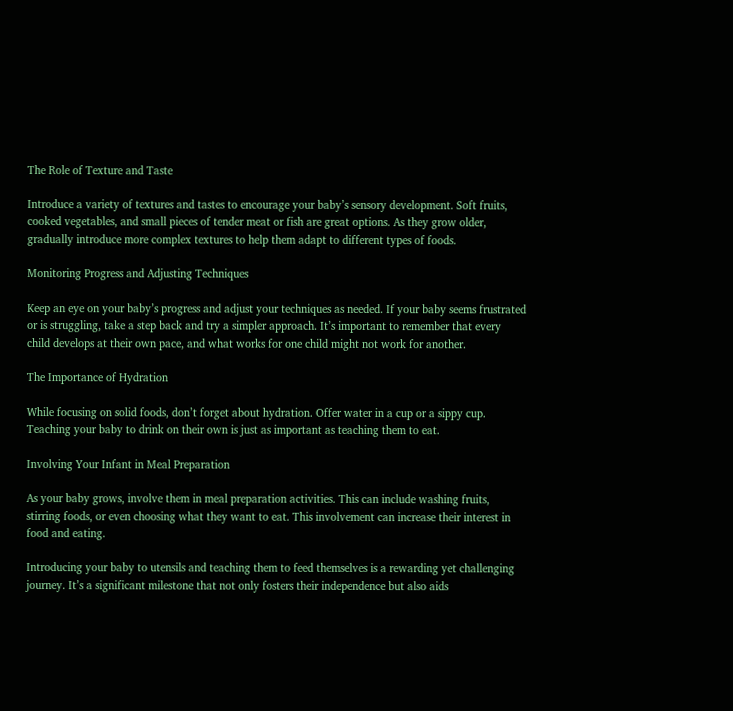The Role of Texture and Taste

Introduce a variety of textures and tastes to encourage your baby’s sensory development. Soft fruits, cooked vegetables, and small pieces of tender meat or fish are great options. As they grow older, gradually introduce more complex textures to help them adapt to different types of foods.

Monitoring Progress and Adjusting Techniques

Keep an eye on your baby’s progress and adjust your techniques as needed. If your baby seems frustrated or is struggling, take a step back and try a simpler approach. It’s important to remember that every child develops at their own pace, and what works for one child might not work for another.

The Importance of Hydration

While focusing on solid foods, don’t forget about hydration. Offer water in a cup or a sippy cup. Teaching your baby to drink on their own is just as important as teaching them to eat.

Involving Your Infant in Meal Preparation

As your baby grows, involve them in meal preparation activities. This can include washing fruits, stirring foods, or even choosing what they want to eat. This involvement can increase their interest in food and eating.

Introducing your baby to utensils and teaching them to feed themselves is a rewarding yet challenging journey. It’s a significant milestone that not only fosters their independence but also aids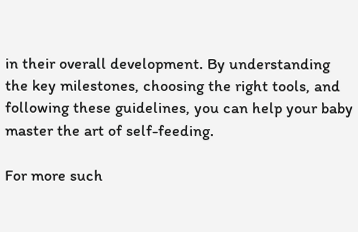in their overall development. By understanding the key milestones, choosing the right tools, and following these guidelines, you can help your baby master the art of self-feeding.

For more such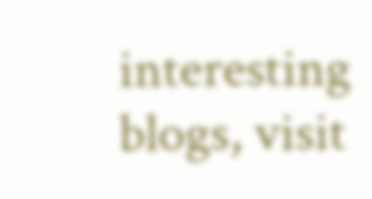interesting blogs, visit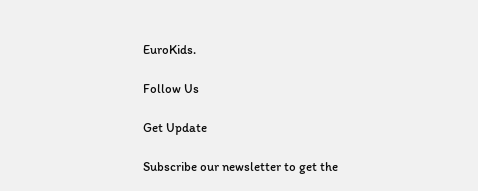EuroKids.

Follow Us

Get Update

Subscribe our newsletter to get the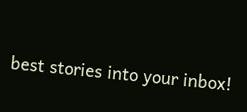best stories into your inbox!